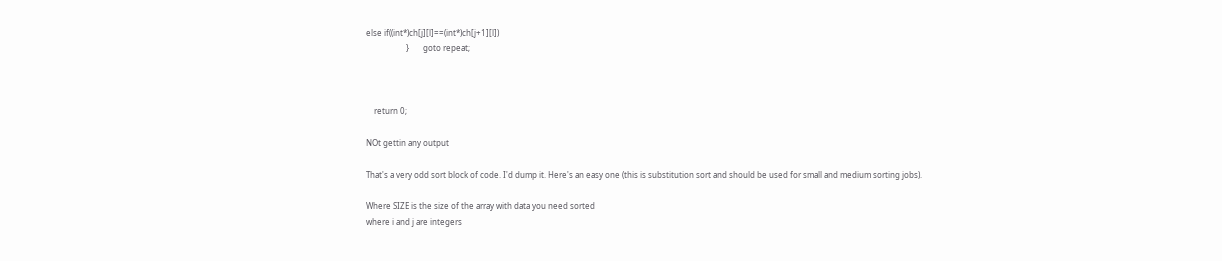else if((int*)ch[j][l]==(int*)ch[j+1][l])
                    }       goto repeat;



    return 0;

NOt gettin any output

That's a very odd sort block of code. I'd dump it. Here's an easy one (this is substitution sort and should be used for small and medium sorting jobs).

Where SIZE is the size of the array with data you need sorted
where i and j are integers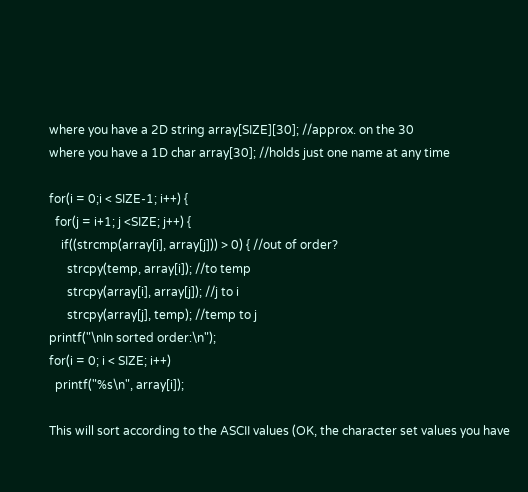where you have a 2D string array[SIZE][30]; //approx. on the 30
where you have a 1D char array[30]; //holds just one name at any time

for(i = 0;i < SIZE-1; i++) {
  for(j = i+1; j <SIZE; j++) {
    if((strcmp(array[i], array[j])) > 0) { //out of order?
      strcpy(temp, array[i]); //to temp
      strcpy(array[i], array[j]); //j to i
      strcpy(array[j], temp); //temp to j
printf("\nIn sorted order:\n");
for(i = 0; i < SIZE; i++)
  printf("%s\n", array[i]);

This will sort according to the ASCII values (OK, the character set values you have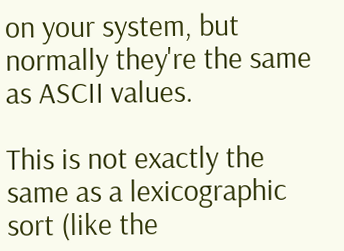on your system, but normally they're the same as ASCII values.

This is not exactly the same as a lexicographic sort (like the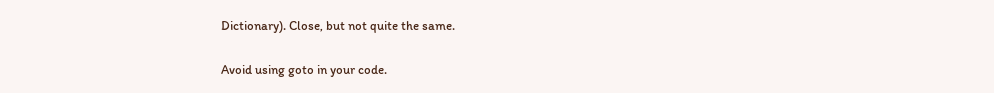Dictionary). Close, but not quite the same.

Avoid using goto in your code.